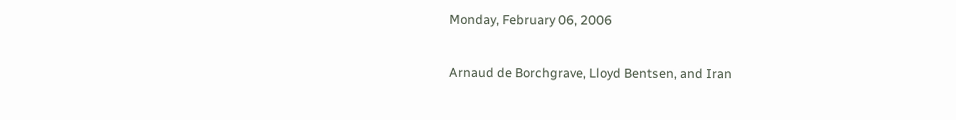Monday, February 06, 2006

Arnaud de Borchgrave, Lloyd Bentsen, and Iran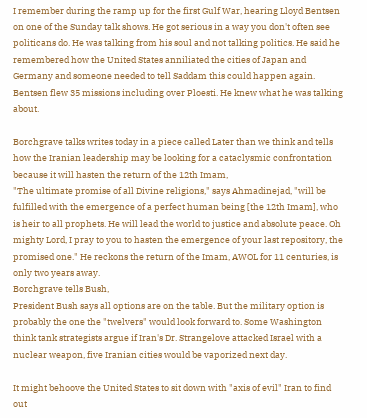I remember during the ramp up for the first Gulf War, hearing Lloyd Bentsen on one of the Sunday talk shows. He got serious in a way you don't often see politicans do. He was talking from his soul and not talking politics. He said he remembered how the United States anniliated the cities of Japan and Germany and someone needed to tell Saddam this could happen again. Bentsen flew 35 missions including over Ploesti. He knew what he was talking about.

Borchgrave talks writes today in a piece called Later than we think and tells how the Iranian leadership may be looking for a cataclysmic confrontation because it will hasten the return of the 12th Imam,
"The ultimate promise of all Divine religions," says Ahmadinejad, "will be fulfilled with the emergence of a perfect human being [the 12th Imam], who is heir to all prophets. He will lead the world to justice and absolute peace. Oh mighty Lord, I pray to you to hasten the emergence of your last repository, the promised one." He reckons the return of the Imam, AWOL for 11 centuries, is only two years away.
Borchgrave tells Bush,
President Bush says all options are on the table. But the military option is probably the one the "twelvers" would look forward to. Some Washington think tank strategists argue if Iran's Dr. Strangelove attacked Israel with a nuclear weapon, five Iranian cities would be vaporized next day.

It might behoove the United States to sit down with "axis of evil" Iran to find out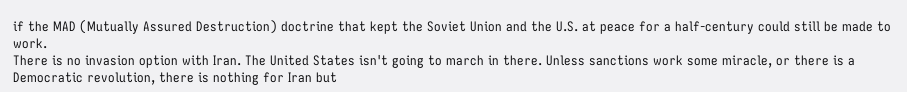if the MAD (Mutually Assured Destruction) doctrine that kept the Soviet Union and the U.S. at peace for a half-century could still be made to work.
There is no invasion option with Iran. The United States isn't going to march in there. Unless sanctions work some miracle, or there is a Democratic revolution, there is nothing for Iran but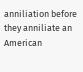anniliation before they anniliate an American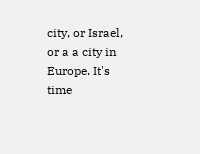city, or Israel, or a a city in Europe. It's time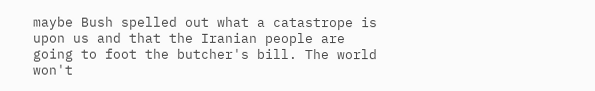maybe Bush spelled out what a catastrope is upon us and that the Iranian people are going to foot the butcher's bill. The world won't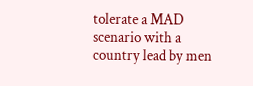tolerate a MAD scenario with a country lead by men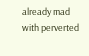already mad with perverted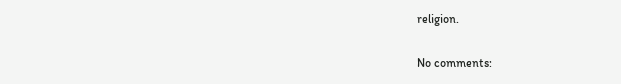religion.

No comments: